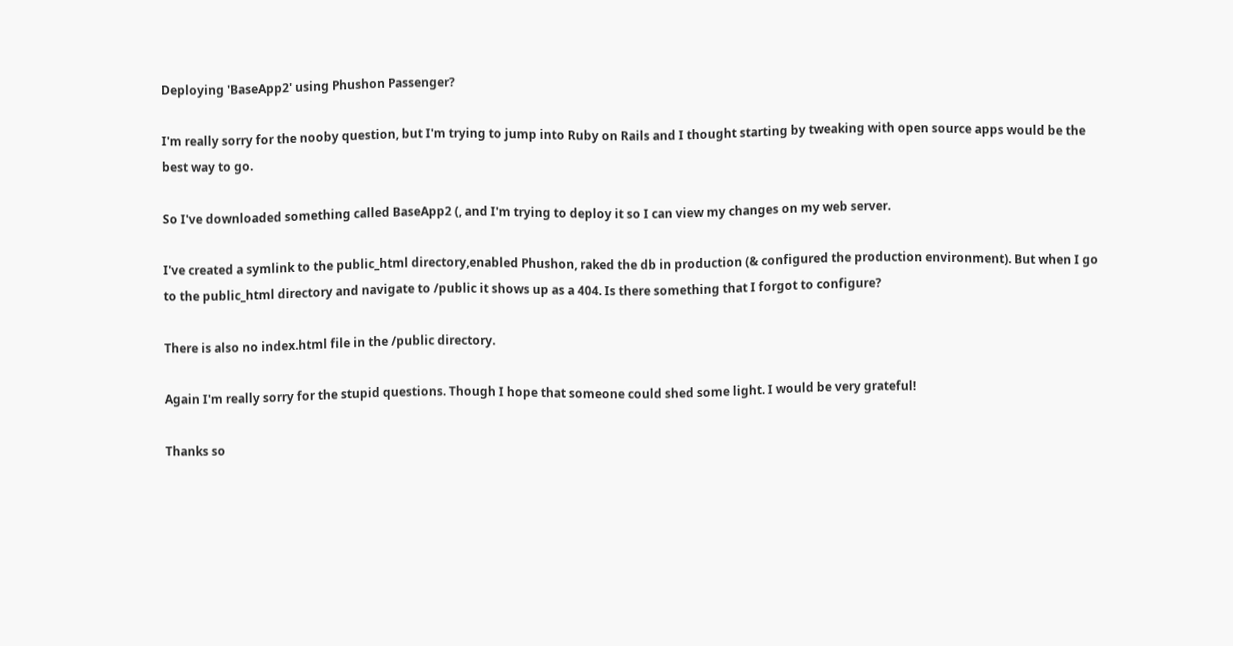Deploying 'BaseApp2' using Phushon Passenger?

I'm really sorry for the nooby question, but I'm trying to jump into Ruby on Rails and I thought starting by tweaking with open source apps would be the best way to go.

So I've downloaded something called BaseApp2 (, and I'm trying to deploy it so I can view my changes on my web server.

I've created a symlink to the public_html directory,enabled Phushon, raked the db in production (& configured the production environment). But when I go to the public_html directory and navigate to /public it shows up as a 404. Is there something that I forgot to configure?

There is also no index.html file in the /public directory.

Again I'm really sorry for the stupid questions. Though I hope that someone could shed some light. I would be very grateful!

Thanks so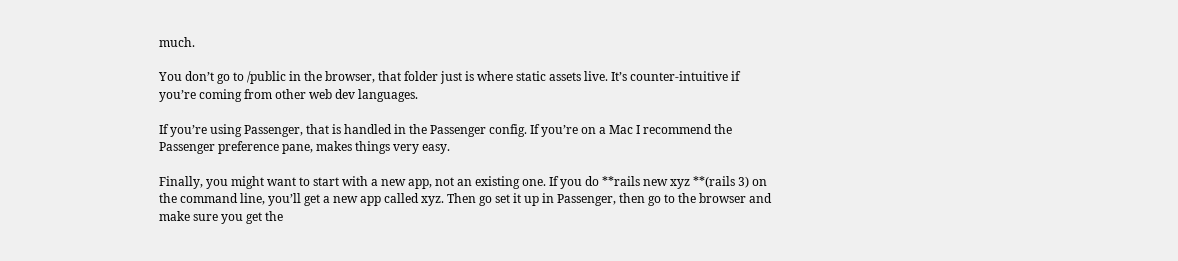much.

You don’t go to /public in the browser, that folder just is where static assets live. It’s counter-intuitive if you’re coming from other web dev languages.

If you’re using Passenger, that is handled in the Passenger config. If you’re on a Mac I recommend the Passenger preference pane, makes things very easy.

Finally, you might want to start with a new app, not an existing one. If you do **rails new xyz **(rails 3) on the command line, you’ll get a new app called xyz. Then go set it up in Passenger, then go to the browser and make sure you get the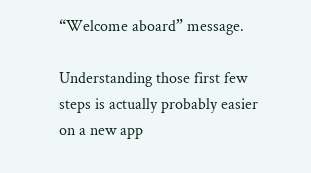“Welcome aboard” message.

Understanding those first few steps is actually probably easier on a new app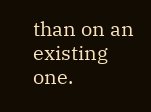than on an existing one.